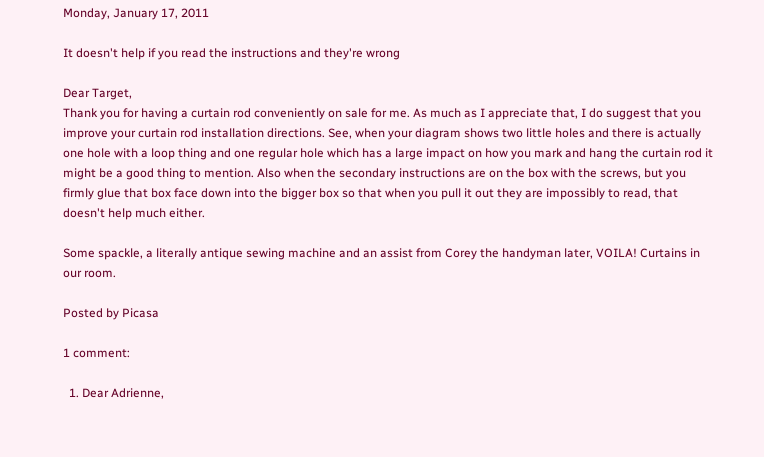Monday, January 17, 2011

It doesn't help if you read the instructions and they're wrong

Dear Target,
Thank you for having a curtain rod conveniently on sale for me. As much as I appreciate that, I do suggest that you improve your curtain rod installation directions. See, when your diagram shows two little holes and there is actually one hole with a loop thing and one regular hole which has a large impact on how you mark and hang the curtain rod it might be a good thing to mention. Also when the secondary instructions are on the box with the screws, but you firmly glue that box face down into the bigger box so that when you pull it out they are impossibly to read, that doesn't help much either.

Some spackle, a literally antique sewing machine and an assist from Corey the handyman later, VOILA! Curtains in our room.

Posted by Picasa

1 comment:

  1. Dear Adrienne,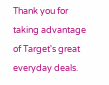Thank you for taking advantage of Target's great everyday deals.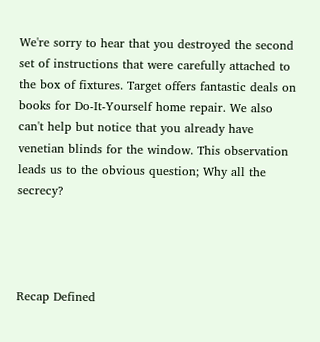We're sorry to hear that you destroyed the second set of instructions that were carefully attached to the box of fixtures. Target offers fantastic deals on books for Do-It-Yourself home repair. We also can't help but notice that you already have venetian blinds for the window. This observation leads us to the obvious question; Why all the secrecy?




Recap Defined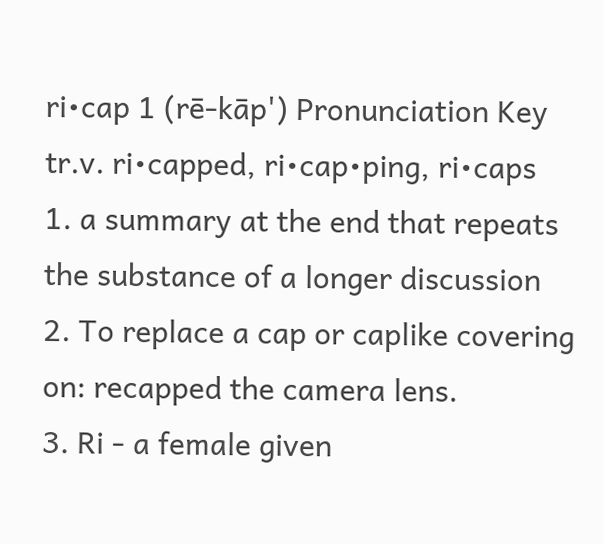ri•cap 1 (rē-kāp') Pronunciation Key tr.v. ri•capped, ri•cap•ping, ri•caps
1. a summary at the end that repeats the substance of a longer discussion
2. To replace a cap or caplike covering on: recapped the camera lens.
3. Ri - a female given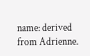name: derived from Adrienne.